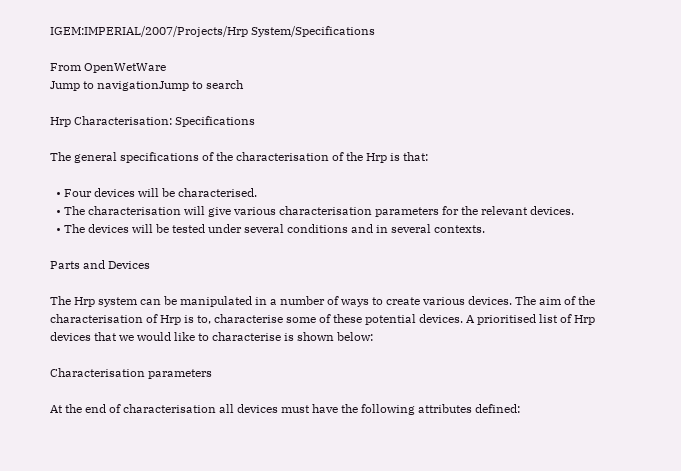IGEM:IMPERIAL/2007/Projects/Hrp System/Specifications

From OpenWetWare
Jump to navigationJump to search

Hrp Characterisation: Specifications

The general specifications of the characterisation of the Hrp is that:

  • Four devices will be characterised.
  • The characterisation will give various characterisation parameters for the relevant devices.
  • The devices will be tested under several conditions and in several contexts.

Parts and Devices

The Hrp system can be manipulated in a number of ways to create various devices. The aim of the characterisation of Hrp is to, characterise some of these potential devices. A prioritised list of Hrp devices that we would like to characterise is shown below:

Characterisation parameters

At the end of characterisation all devices must have the following attributes defined: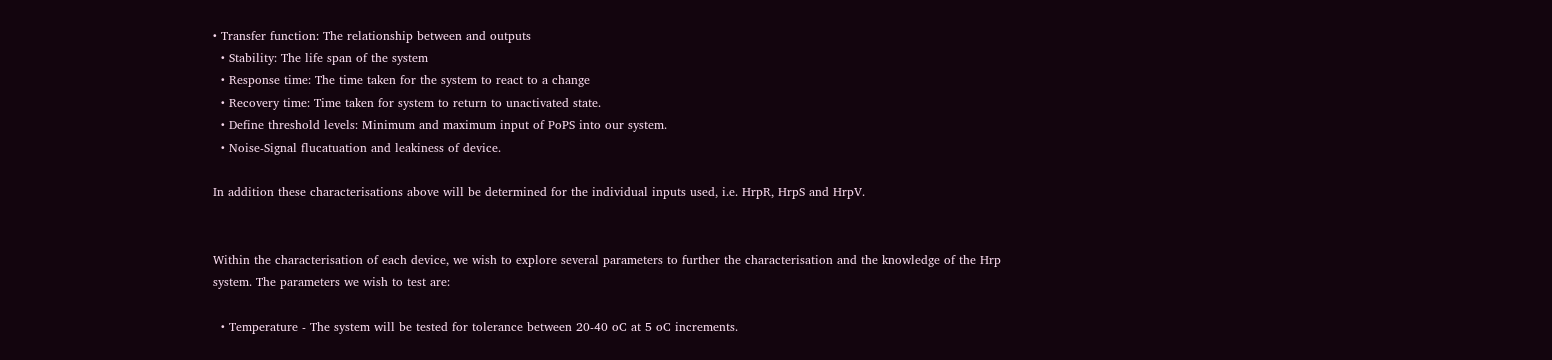• Transfer function: The relationship between and outputs
  • Stability: The life span of the system
  • Response time: The time taken for the system to react to a change
  • Recovery time: Time taken for system to return to unactivated state.
  • Define threshold levels: Minimum and maximum input of PoPS into our system.
  • Noise-Signal flucatuation and leakiness of device.

In addition these characterisations above will be determined for the individual inputs used, i.e. HrpR, HrpS and HrpV.


Within the characterisation of each device, we wish to explore several parameters to further the characterisation and the knowledge of the Hrp system. The parameters we wish to test are:

  • Temperature - The system will be tested for tolerance between 20-40 oC at 5 oC increments.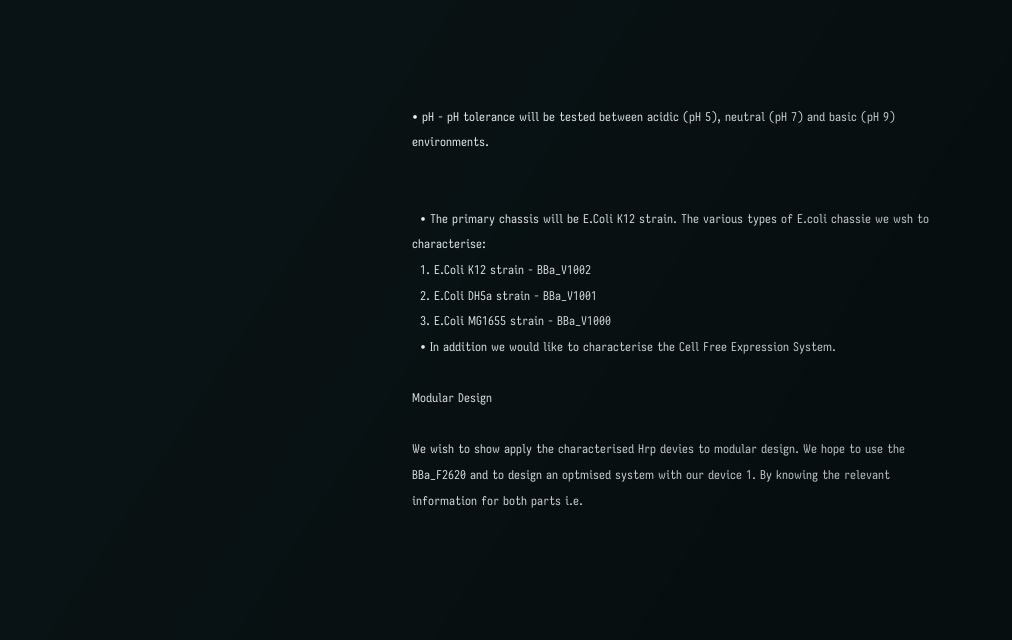• pH - pH tolerance will be tested between acidic (pH 5), neutral (pH 7) and basic (pH 9) environments.


  • The primary chassis will be E.Coli K12 strain. The various types of E.coli chassie we wsh to characterise:
  1. E.Coli K12 strain - BBa_V1002
  2. E.Coli DH5a strain - BBa_V1001
  3. E.Coli MG1655 strain - BBa_V1000
  • In addition we would like to characterise the Cell Free Expression System.

Modular Design

We wish to show apply the characterised Hrp devies to modular design. We hope to use the BBa_F2620 and to design an optmised system with our device 1. By knowing the relevant information for both parts i.e.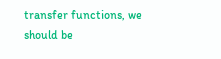transfer functions, we should be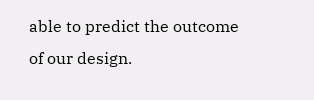able to predict the outcome of our design.